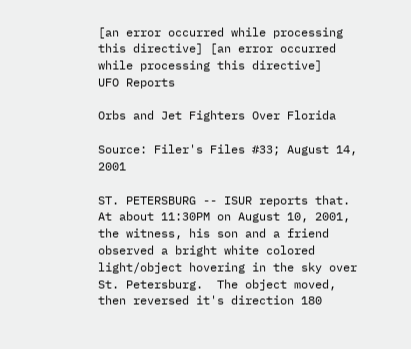[an error occurred while processing this directive] [an error occurred while processing this directive]
UFO Reports

Orbs and Jet Fighters Over Florida

Source: Filer's Files #33; August 14, 2001

ST. PETERSBURG -- ISUR reports that.  At about 11:30PM on August 10, 2001, the witness, his son and a friend observed a bright white colored light/object hovering in the sky over St. Petersburg.  The object moved, then reversed it's direction 180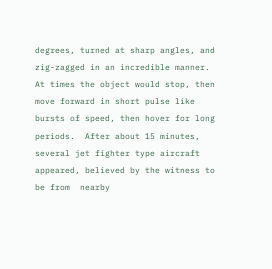degrees, turned at sharp angles, and zig-zagged in an incredible manner.  At times the object would stop, then move forward in short pulse like bursts of speed, then hover for long periods.  After about 15 minutes, several jet fighter type aircraft appeared, believed by the witness to be from  nearby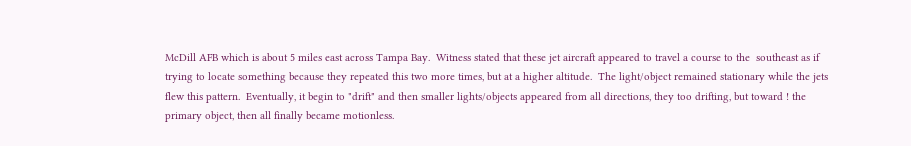McDill AFB which is about 5 miles east across Tampa Bay.  Witness stated that these jet aircraft appeared to travel a course to the  southeast as if trying to locate something because they repeated this two more times, but at a higher altitude.  The light/object remained stationary while the jets flew this pattern.  Eventually, it begin to "drift" and then smaller lights/objects appeared from all directions, they too drifting, but toward ! the primary object, then all finally became motionless.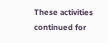These activities continued for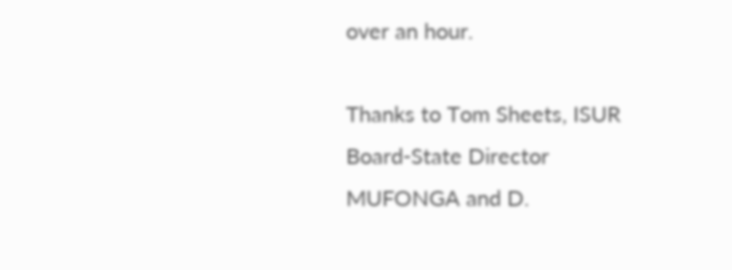over an hour.

Thanks to Tom Sheets, ISUR Board-State Director MUFONGA and D.